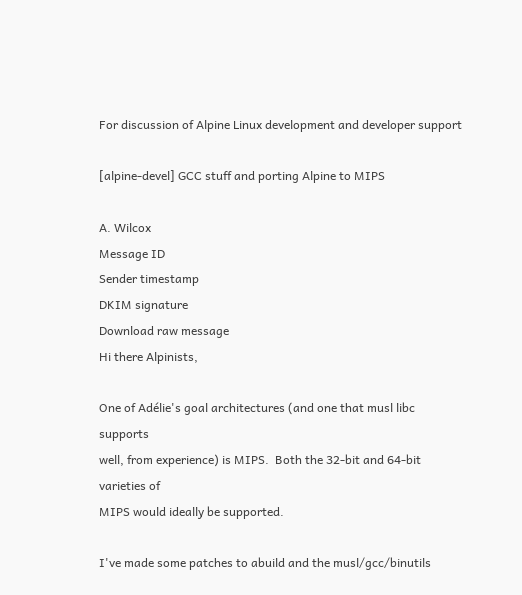For discussion of Alpine Linux development and developer support

[alpine-devel] GCC stuff and porting Alpine to MIPS

A. Wilcox
Message ID
Sender timestamp
DKIM signature
Download raw message
Hi there Alpinists,

One of Adélie's goal architectures (and one that musl libc supports
well, from experience) is MIPS.  Both the 32-bit and 64-bit varieties of
MIPS would ideally be supported.

I've made some patches to abuild and the musl/gcc/binutils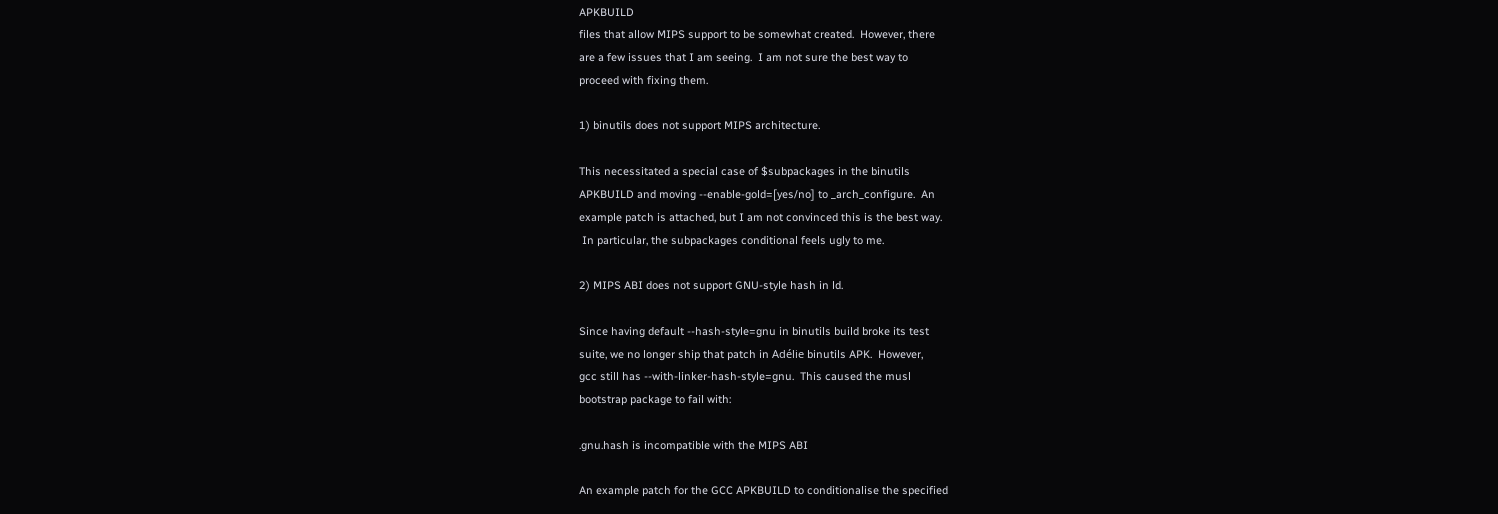APKBUILD
files that allow MIPS support to be somewhat created.  However, there
are a few issues that I am seeing.  I am not sure the best way to
proceed with fixing them.

1) binutils does not support MIPS architecture.

This necessitated a special case of $subpackages in the binutils
APKBUILD and moving --enable-gold=[yes/no] to _arch_configure.  An
example patch is attached, but I am not convinced this is the best way.
 In particular, the subpackages conditional feels ugly to me.

2) MIPS ABI does not support GNU-style hash in ld.

Since having default --hash-style=gnu in binutils build broke its test
suite, we no longer ship that patch in Adélie binutils APK.  However,
gcc still has --with-linker-hash-style=gnu.  This caused the musl
bootstrap package to fail with:

.gnu.hash is incompatible with the MIPS ABI

An example patch for the GCC APKBUILD to conditionalise the specified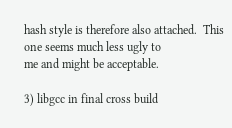hash style is therefore also attached.  This one seems much less ugly to
me and might be acceptable.

3) libgcc in final cross build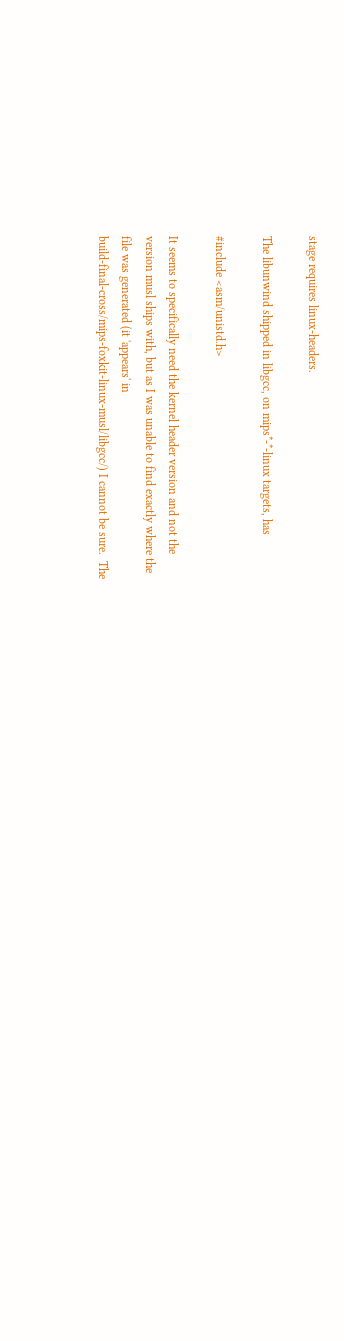stage requires linux-headers.

The libunwind shipped in libgcc, on mips*-*-linux targets, has

#include <asm/unistd.h>

It seems to specifically need the kernel header version and not the
version musl ships with, but as I was unable to find exactly where the
file was generated (it 'appears' in
build-final-cross/mips-foxkit-linux-musl/libgcc/) I cannot be sure.  The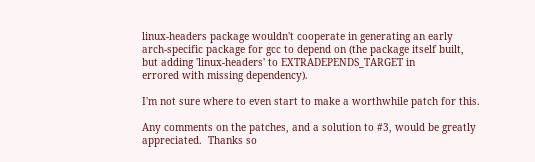linux-headers package wouldn't cooperate in generating an early
arch-specific package for gcc to depend on (the package itself built,
but adding 'linux-headers' to EXTRADEPENDS_TARGET in
errored with missing dependency).

I'm not sure where to even start to make a worthwhile patch for this.

Any comments on the patches, and a solution to #3, would be greatly
appreciated.  Thanks so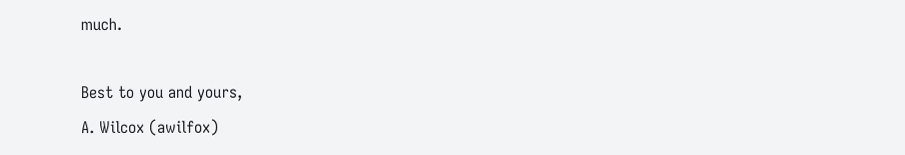much.

Best to you and yours,
A. Wilcox (awilfox)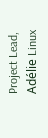Project Lead, Adélie Linux